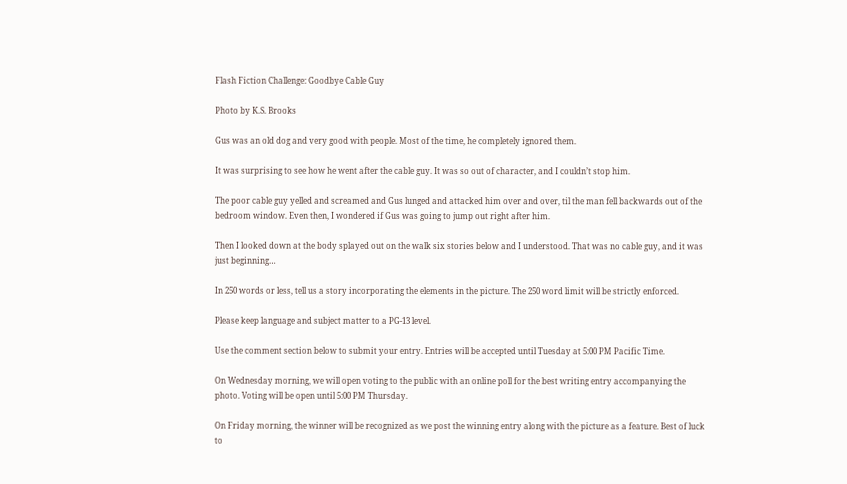Flash Fiction Challenge: Goodbye Cable Guy

Photo by K.S. Brooks

Gus was an old dog and very good with people. Most of the time, he completely ignored them.

It was surprising to see how he went after the cable guy. It was so out of character, and I couldn’t stop him.

The poor cable guy yelled and screamed and Gus lunged and attacked him over and over, til the man fell backwards out of the bedroom window. Even then, I wondered if Gus was going to jump out right after him.

Then I looked down at the body splayed out on the walk six stories below and I understood. That was no cable guy, and it was just beginning…

In 250 words or less, tell us a story incorporating the elements in the picture. The 250 word limit will be strictly enforced.

Please keep language and subject matter to a PG-13 level.

Use the comment section below to submit your entry. Entries will be accepted until Tuesday at 5:00 PM Pacific Time.

On Wednesday morning, we will open voting to the public with an online poll for the best writing entry accompanying the photo. Voting will be open until 5:00 PM Thursday.

On Friday morning, the winner will be recognized as we post the winning entry along with the picture as a feature. Best of luck to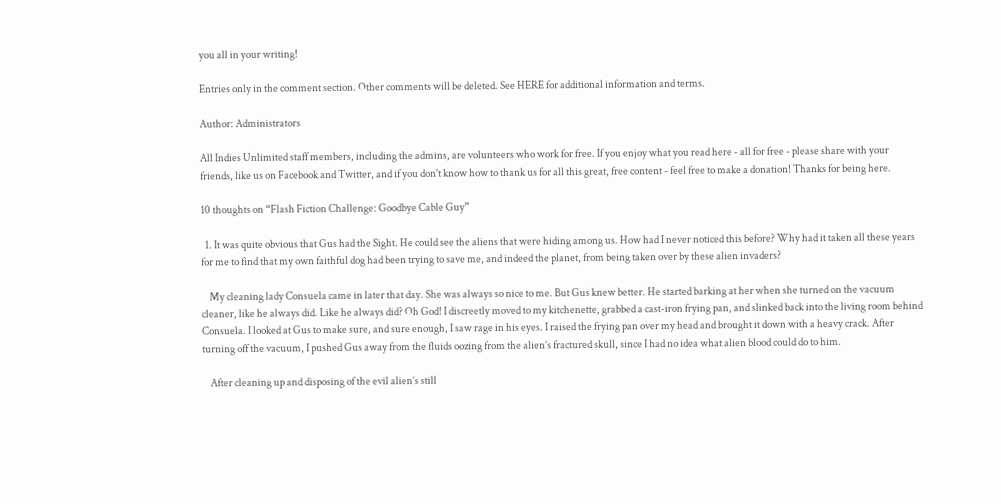you all in your writing!

Entries only in the comment section. Other comments will be deleted. See HERE for additional information and terms.

Author: Administrators

All Indies Unlimited staff members, including the admins, are volunteers who work for free. If you enjoy what you read here - all for free - please share with your friends, like us on Facebook and Twitter, and if you don't know how to thank us for all this great, free content - feel free to make a donation! Thanks for being here.

10 thoughts on “Flash Fiction Challenge: Goodbye Cable Guy”

  1. It was quite obvious that Gus had the Sight. He could see the aliens that were hiding among us. How had I never noticed this before? Why had it taken all these years for me to find that my own faithful dog had been trying to save me, and indeed the planet, from being taken over by these alien invaders?

    My cleaning lady Consuela came in later that day. She was always so nice to me. But Gus knew better. He started barking at her when she turned on the vacuum cleaner, like he always did. Like he always did? Oh God! I discreetly moved to my kitchenette, grabbed a cast-iron frying pan, and slinked back into the living room behind Consuela. I looked at Gus to make sure, and sure enough, I saw rage in his eyes. I raised the frying pan over my head and brought it down with a heavy crack. After turning off the vacuum, I pushed Gus away from the fluids oozing from the alien’s fractured skull, since I had no idea what alien blood could do to him.

    After cleaning up and disposing of the evil alien’s still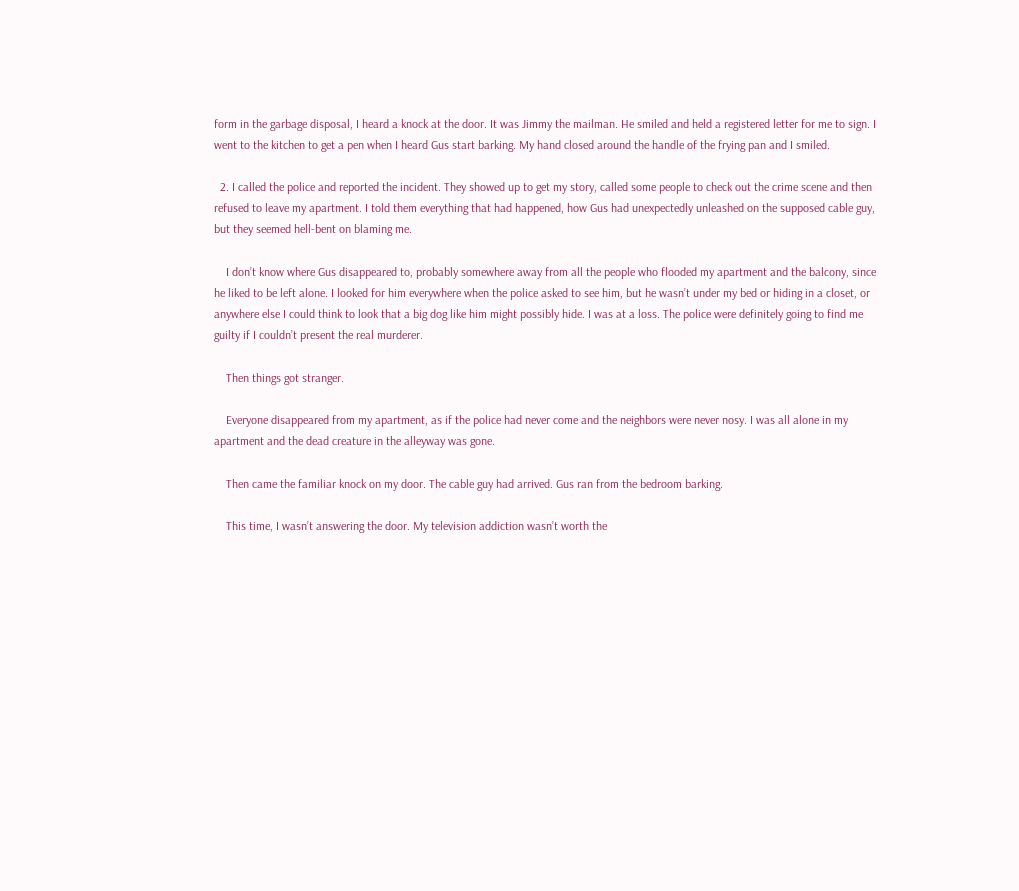form in the garbage disposal, I heard a knock at the door. It was Jimmy the mailman. He smiled and held a registered letter for me to sign. I went to the kitchen to get a pen when I heard Gus start barking. My hand closed around the handle of the frying pan and I smiled.

  2. I called the police and reported the incident. They showed up to get my story, called some people to check out the crime scene and then refused to leave my apartment. I told them everything that had happened, how Gus had unexpectedly unleashed on the supposed cable guy, but they seemed hell-bent on blaming me.

    I don’t know where Gus disappeared to, probably somewhere away from all the people who flooded my apartment and the balcony, since he liked to be left alone. I looked for him everywhere when the police asked to see him, but he wasn’t under my bed or hiding in a closet, or anywhere else I could think to look that a big dog like him might possibly hide. I was at a loss. The police were definitely going to find me guilty if I couldn’t present the real murderer.

    Then things got stranger.

    Everyone disappeared from my apartment, as if the police had never come and the neighbors were never nosy. I was all alone in my apartment and the dead creature in the alleyway was gone.

    Then came the familiar knock on my door. The cable guy had arrived. Gus ran from the bedroom barking.

    This time, I wasn’t answering the door. My television addiction wasn’t worth the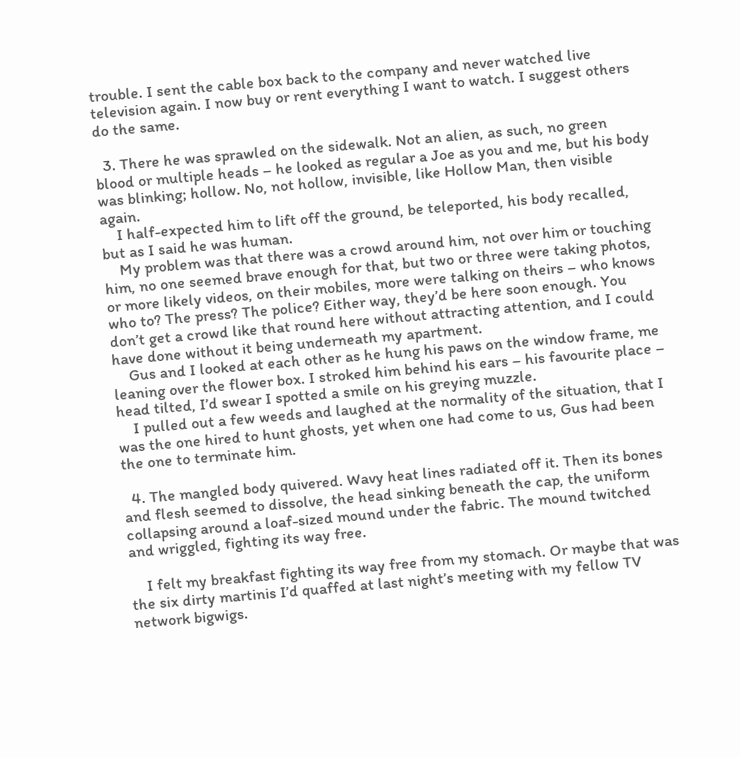trouble. I sent the cable box back to the company and never watched live television again. I now buy or rent everything I want to watch. I suggest others do the same.

  3. There he was sprawled on the sidewalk. Not an alien, as such, no green blood or multiple heads – he looked as regular a Joe as you and me, but his body was blinking; hollow. No, not hollow, invisible, like Hollow Man, then visible again.
    I half-expected him to lift off the ground, be teleported, his body recalled, but as I said he was human.
    My problem was that there was a crowd around him, not over him or touching him, no one seemed brave enough for that, but two or three were taking photos, or more likely videos, on their mobiles, more were talking on theirs – who knows who to? The press? The police? Either way, they’d be here soon enough. You don’t get a crowd like that round here without attracting attention, and I could have done without it being underneath my apartment.
    Gus and I looked at each other as he hung his paws on the window frame, me leaning over the flower box. I stroked him behind his ears – his favourite place – head tilted, I’d swear I spotted a smile on his greying muzzle.
    I pulled out a few weeds and laughed at the normality of the situation, that I was the one hired to hunt ghosts, yet when one had come to us, Gus had been the one to terminate him.

  4. The mangled body quivered. Wavy heat lines radiated off it. Then its bones and flesh seemed to dissolve, the head sinking beneath the cap, the uniform collapsing around a loaf-sized mound under the fabric. The mound twitched and wriggled, fighting its way free.

    I felt my breakfast fighting its way free from my stomach. Or maybe that was the six dirty martinis I’d quaffed at last night’s meeting with my fellow TV network bigwigs.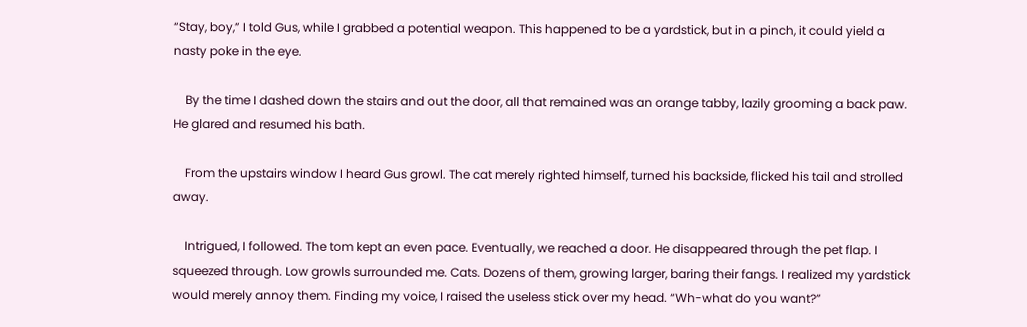“Stay, boy,” I told Gus, while I grabbed a potential weapon. This happened to be a yardstick, but in a pinch, it could yield a nasty poke in the eye.

    By the time I dashed down the stairs and out the door, all that remained was an orange tabby, lazily grooming a back paw. He glared and resumed his bath.

    From the upstairs window I heard Gus growl. The cat merely righted himself, turned his backside, flicked his tail and strolled away.

    Intrigued, I followed. The tom kept an even pace. Eventually, we reached a door. He disappeared through the pet flap. I squeezed through. Low growls surrounded me. Cats. Dozens of them, growing larger, baring their fangs. I realized my yardstick would merely annoy them. Finding my voice, I raised the useless stick over my head. “Wh-what do you want?”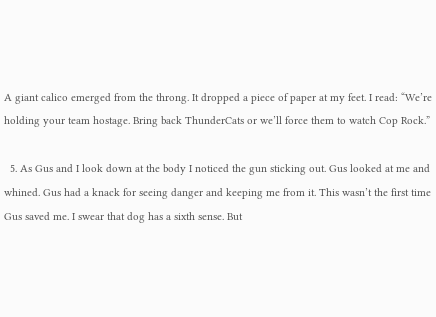A giant calico emerged from the throng. It dropped a piece of paper at my feet. I read: “We’re holding your team hostage. Bring back ThunderCats or we’ll force them to watch Cop Rock.”

  5. As Gus and I look down at the body I noticed the gun sticking out. Gus looked at me and whined. Gus had a knack for seeing danger and keeping me from it. This wasn’t the first time Gus saved me. I swear that dog has a sixth sense. But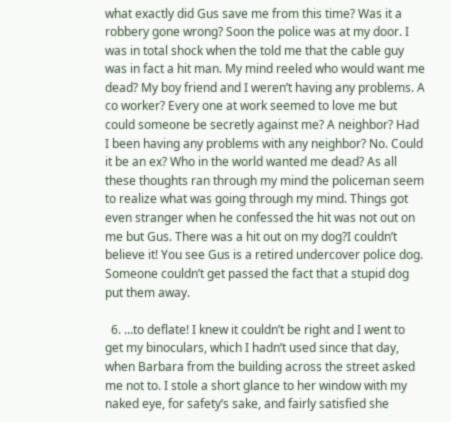what exactly did Gus save me from this time? Was it a robbery gone wrong? Soon the police was at my door. I was in total shock when the told me that the cable guy was in fact a hit man. My mind reeled who would want me dead? My boy friend and I weren’t having any problems. A co worker? Every one at work seemed to love me but could someone be secretly against me? A neighbor? Had I been having any problems with any neighbor? No. Could it be an ex? Who in the world wanted me dead? As all these thoughts ran through my mind the policeman seem to realize what was going through my mind. Things got even stranger when he confessed the hit was not out on me but Gus. There was a hit out on my dog?I couldn’t believe it! You see Gus is a retired undercover police dog. Someone couldn’t get passed the fact that a stupid dog put them away.

  6. …to deflate! I knew it couldn’t be right and I went to get my binoculars, which I hadn’t used since that day, when Barbara from the building across the street asked me not to. I stole a short glance to her window with my naked eye, for safety’s sake, and fairly satisfied she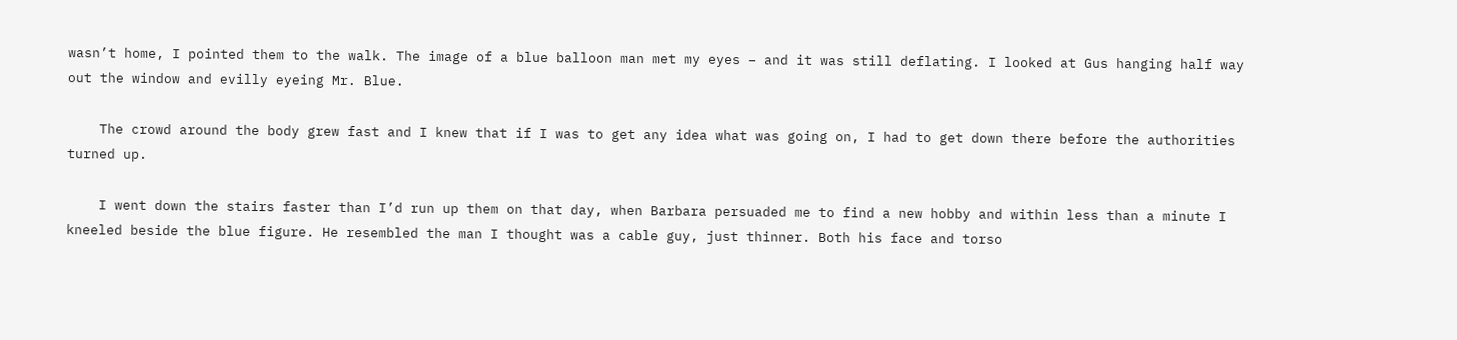wasn’t home, I pointed them to the walk. The image of a blue balloon man met my eyes – and it was still deflating. I looked at Gus hanging half way out the window and evilly eyeing Mr. Blue.

    The crowd around the body grew fast and I knew that if I was to get any idea what was going on, I had to get down there before the authorities turned up.

    I went down the stairs faster than I’d run up them on that day, when Barbara persuaded me to find a new hobby and within less than a minute I kneeled beside the blue figure. He resembled the man I thought was a cable guy, just thinner. Both his face and torso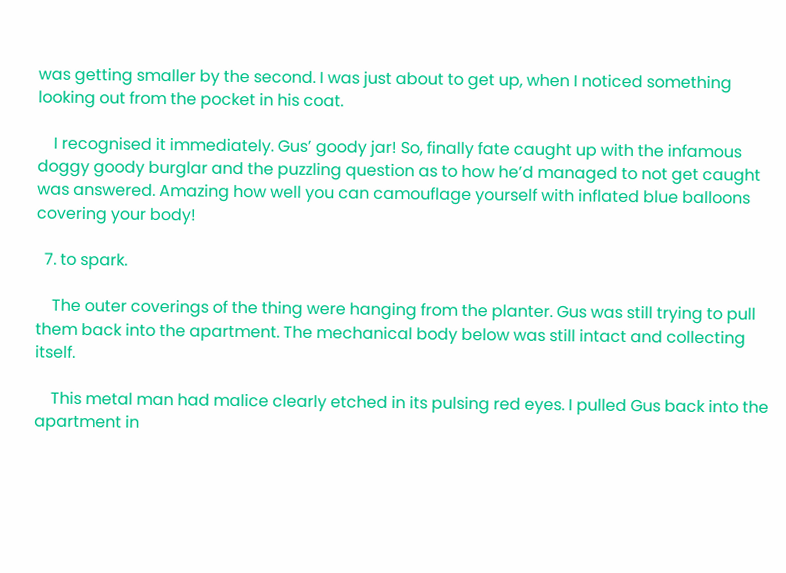was getting smaller by the second. I was just about to get up, when I noticed something looking out from the pocket in his coat.

    I recognised it immediately. Gus’ goody jar! So, finally fate caught up with the infamous doggy goody burglar and the puzzling question as to how he’d managed to not get caught was answered. Amazing how well you can camouflage yourself with inflated blue balloons covering your body!

  7. to spark.

    The outer coverings of the thing were hanging from the planter. Gus was still trying to pull them back into the apartment. The mechanical body below was still intact and collecting itself.

    This metal man had malice clearly etched in its pulsing red eyes. I pulled Gus back into the apartment in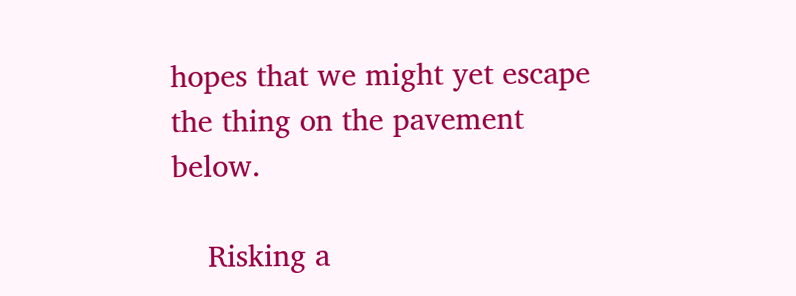hopes that we might yet escape the thing on the pavement below.

    Risking a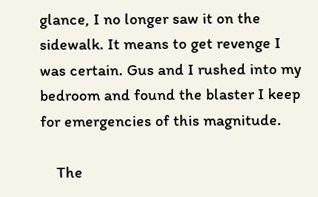glance, I no longer saw it on the sidewalk. It means to get revenge I was certain. Gus and I rushed into my bedroom and found the blaster I keep for emergencies of this magnitude.

    The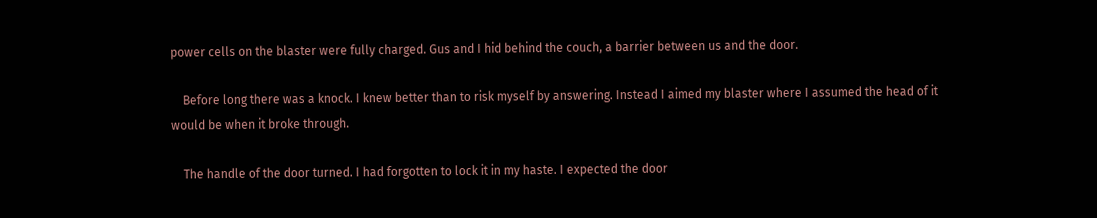power cells on the blaster were fully charged. Gus and I hid behind the couch, a barrier between us and the door.

    Before long there was a knock. I knew better than to risk myself by answering. Instead I aimed my blaster where I assumed the head of it would be when it broke through.

    The handle of the door turned. I had forgotten to lock it in my haste. I expected the door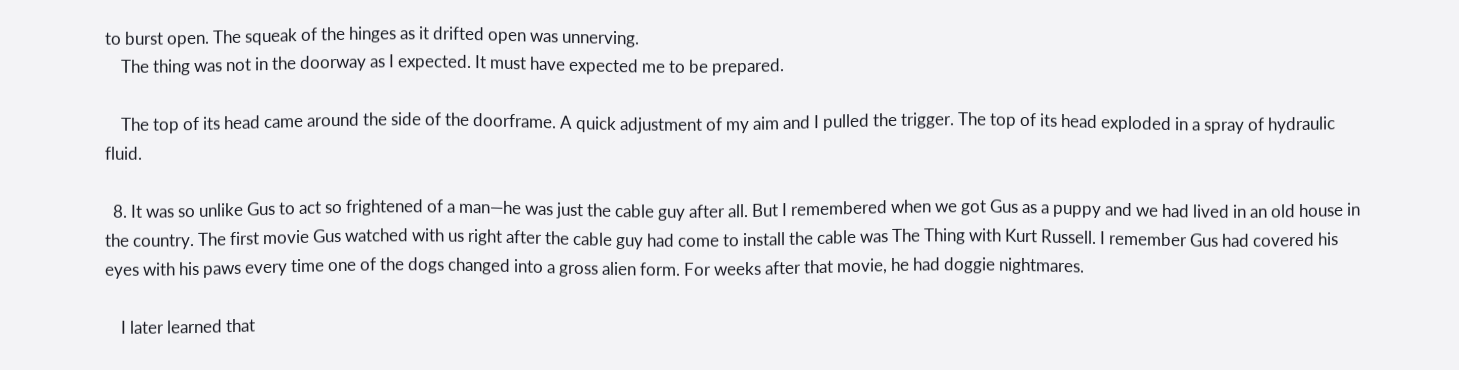to burst open. The squeak of the hinges as it drifted open was unnerving.
    The thing was not in the doorway as I expected. It must have expected me to be prepared.

    The top of its head came around the side of the doorframe. A quick adjustment of my aim and I pulled the trigger. The top of its head exploded in a spray of hydraulic fluid.

  8. It was so unlike Gus to act so frightened of a man—he was just the cable guy after all. But I remembered when we got Gus as a puppy and we had lived in an old house in the country. The first movie Gus watched with us right after the cable guy had come to install the cable was The Thing with Kurt Russell. I remember Gus had covered his eyes with his paws every time one of the dogs changed into a gross alien form. For weeks after that movie, he had doggie nightmares.

    I later learned that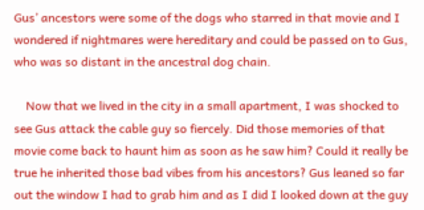Gus’ ancestors were some of the dogs who starred in that movie and I wondered if nightmares were hereditary and could be passed on to Gus, who was so distant in the ancestral dog chain.

    Now that we lived in the city in a small apartment, I was shocked to see Gus attack the cable guy so fiercely. Did those memories of that movie come back to haunt him as soon as he saw him? Could it really be true he inherited those bad vibes from his ancestors? Gus leaned so far out the window I had to grab him and as I did I looked down at the guy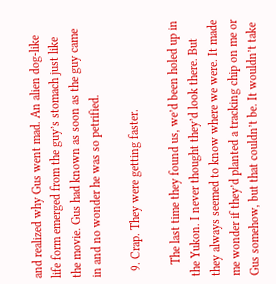and realized why Gus went mad. An alien dog-like life form emerged from the guy’s stomach just like the movie. Gus had known as soon as the guy came in and no wonder he was so petrified.

  9. Crap. They were getting faster.

    The last time they found us, we’d been holed up in the Yukon. I never thought they’d look there. But they always seemed to know where we were. It made me wonder if they’d planted a tracking chip on me or Gus somehow, but that couldn’t be. It wouldn’t take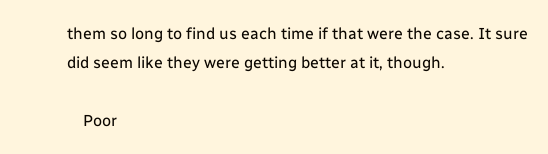them so long to find us each time if that were the case. It sure did seem like they were getting better at it, though.

    Poor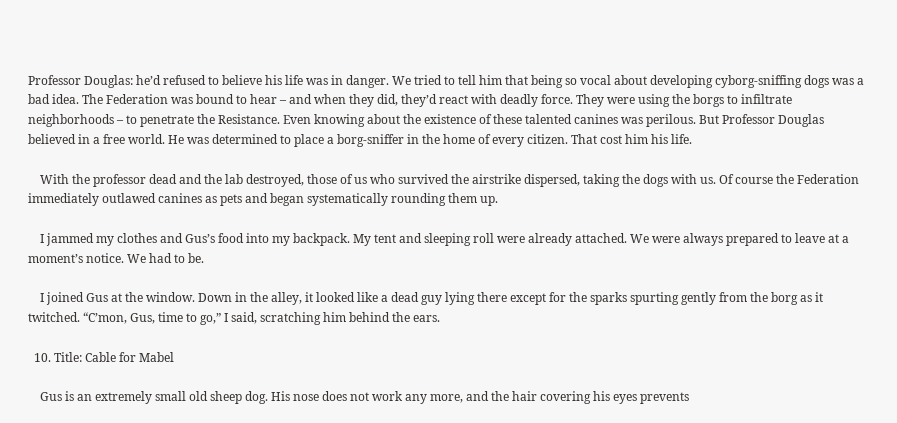Professor Douglas: he’d refused to believe his life was in danger. We tried to tell him that being so vocal about developing cyborg-sniffing dogs was a bad idea. The Federation was bound to hear – and when they did, they’d react with deadly force. They were using the borgs to infiltrate neighborhoods – to penetrate the Resistance. Even knowing about the existence of these talented canines was perilous. But Professor Douglas believed in a free world. He was determined to place a borg-sniffer in the home of every citizen. That cost him his life.

    With the professor dead and the lab destroyed, those of us who survived the airstrike dispersed, taking the dogs with us. Of course the Federation immediately outlawed canines as pets and began systematically rounding them up.

    I jammed my clothes and Gus’s food into my backpack. My tent and sleeping roll were already attached. We were always prepared to leave at a moment’s notice. We had to be.

    I joined Gus at the window. Down in the alley, it looked like a dead guy lying there except for the sparks spurting gently from the borg as it twitched. “C’mon, Gus, time to go,” I said, scratching him behind the ears.

  10. Title: Cable for Mabel

    Gus is an extremely small old sheep dog. His nose does not work any more, and the hair covering his eyes prevents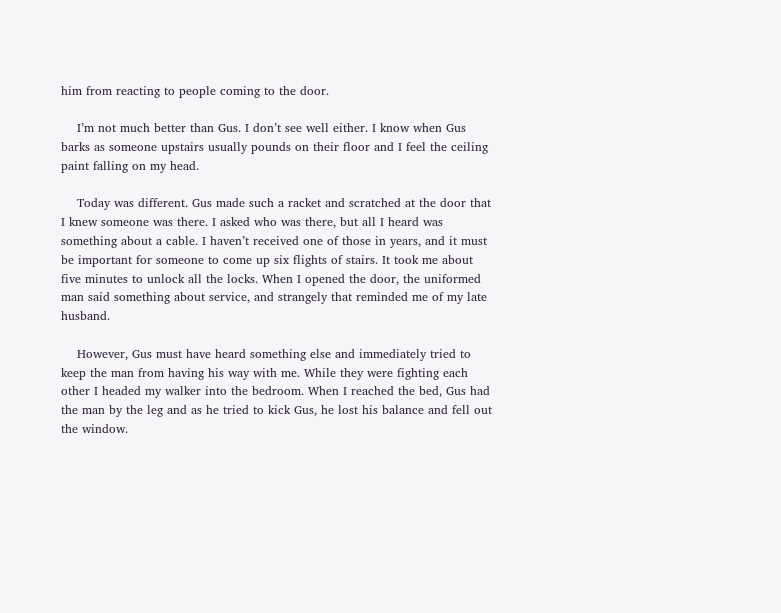him from reacting to people coming to the door.

    I’m not much better than Gus. I don’t see well either. I know when Gus barks as someone upstairs usually pounds on their floor and I feel the ceiling paint falling on my head.

    Today was different. Gus made such a racket and scratched at the door that I knew someone was there. I asked who was there, but all I heard was something about a cable. I haven’t received one of those in years, and it must be important for someone to come up six flights of stairs. It took me about five minutes to unlock all the locks. When I opened the door, the uniformed man said something about service, and strangely that reminded me of my late husband.

    However, Gus must have heard something else and immediately tried to keep the man from having his way with me. While they were fighting each other I headed my walker into the bedroom. When I reached the bed, Gus had the man by the leg and as he tried to kick Gus, he lost his balance and fell out the window.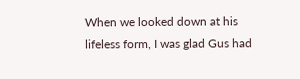When we looked down at his lifeless form, I was glad Gus had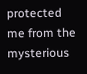protected me from the mysterious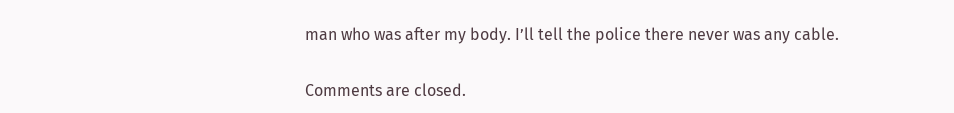man who was after my body. I’ll tell the police there never was any cable.

Comments are closed.